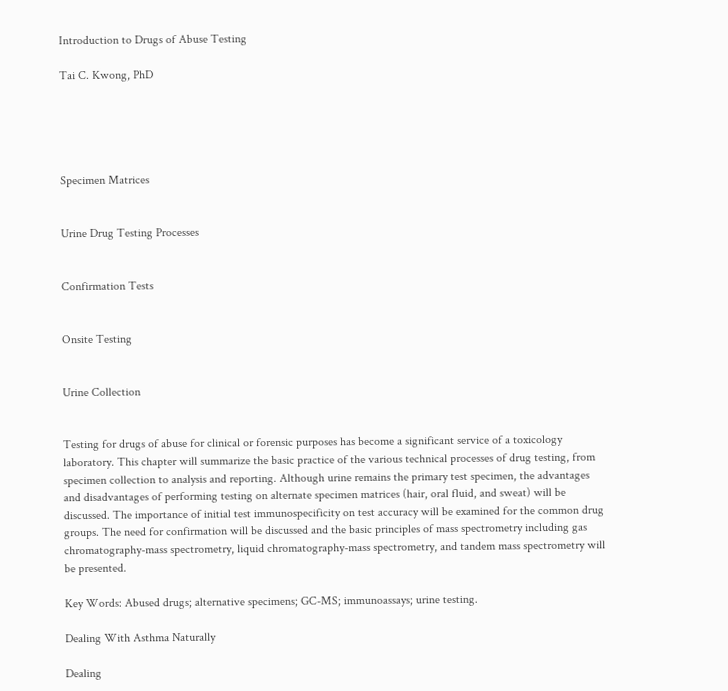Introduction to Drugs of Abuse Testing

Tai C. Kwong, PhD





Specimen Matrices


Urine Drug Testing Processes


Confirmation Tests


Onsite Testing


Urine Collection


Testing for drugs of abuse for clinical or forensic purposes has become a significant service of a toxicology laboratory. This chapter will summarize the basic practice of the various technical processes of drug testing, from specimen collection to analysis and reporting. Although urine remains the primary test specimen, the advantages and disadvantages of performing testing on alternate specimen matrices (hair, oral fluid, and sweat) will be discussed. The importance of initial test immunospecificity on test accuracy will be examined for the common drug groups. The need for confirmation will be discussed and the basic principles of mass spectrometry including gas chromatography-mass spectrometry, liquid chromatography-mass spectrometry, and tandem mass spectrometry will be presented.

Key Words: Abused drugs; alternative specimens; GC-MS; immunoassays; urine testing.

Dealing With Asthma Naturally

Dealing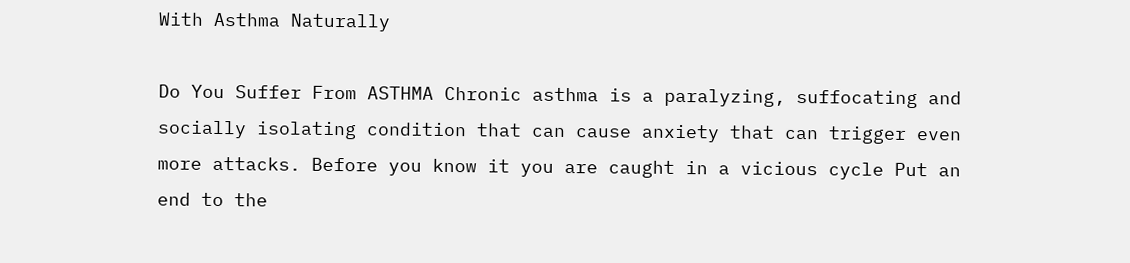With Asthma Naturally

Do You Suffer From ASTHMA Chronic asthma is a paralyzing, suffocating and socially isolating condition that can cause anxiety that can trigger even more attacks. Before you know it you are caught in a vicious cycle Put an end to the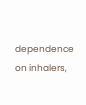dependence on inhalers,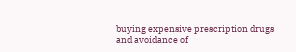buying expensive prescription drugs and avoidance of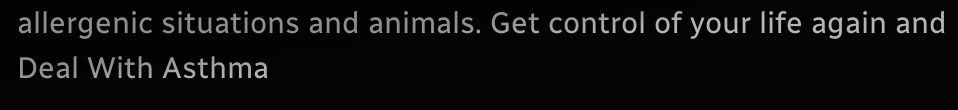allergenic situations and animals. Get control of your life again and Deal With Asthma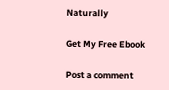Naturally

Get My Free Ebook

Post a comment